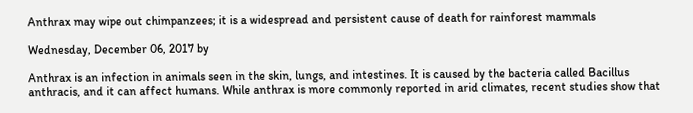Anthrax may wipe out chimpanzees; it is a widespread and persistent cause of death for rainforest mammals

Wednesday, December 06, 2017 by

Anthrax is an infection in animals seen in the skin, lungs, and intestines. It is caused by the bacteria called Bacillus anthracis, and it can affect humans. While anthrax is more commonly reported in arid climates, recent studies show that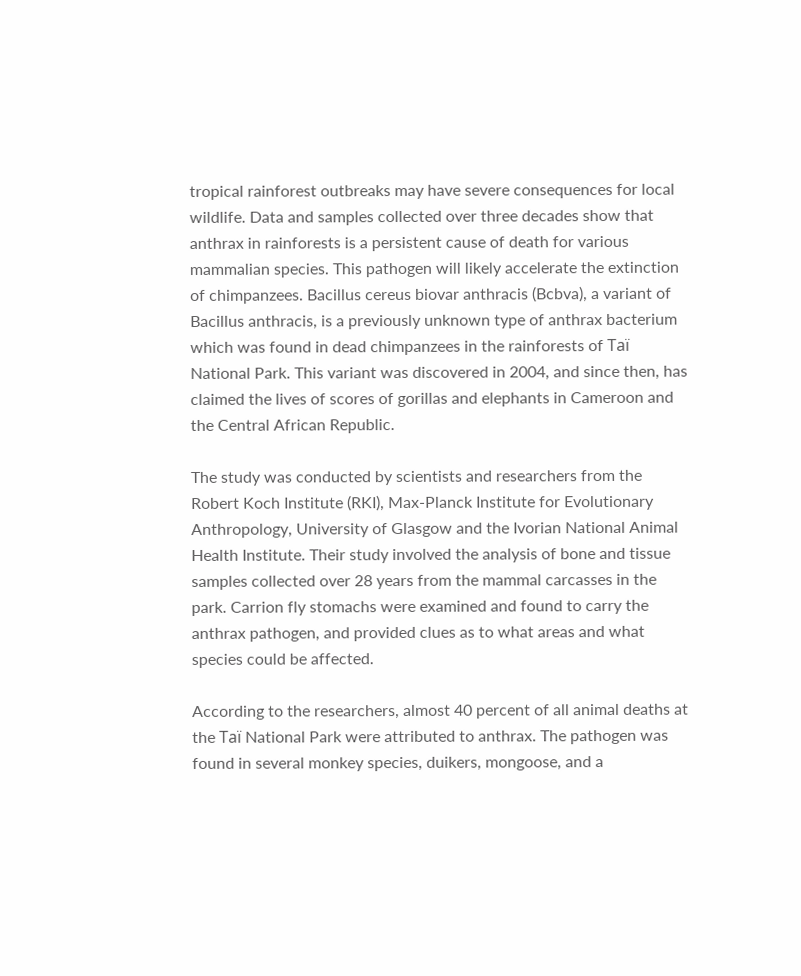tropical rainforest outbreaks may have severe consequences for local wildlife. Data and samples collected over three decades show that anthrax in rainforests is a persistent cause of death for various mammalian species. This pathogen will likely accelerate the extinction of chimpanzees. Bacillus cereus biovar anthracis (Bcbva), a variant of Bacillus anthracis, is a previously unknown type of anthrax bacterium which was found in dead chimpanzees in the rainforests of Taï National Park. This variant was discovered in 2004, and since then, has claimed the lives of scores of gorillas and elephants in Cameroon and the Central African Republic.

The study was conducted by scientists and researchers from the Robert Koch Institute (RKI), Max-Planck Institute for Evolutionary Anthropology, University of Glasgow and the Ivorian National Animal Health Institute. Their study involved the analysis of bone and tissue samples collected over 28 years from the mammal carcasses in the park. Carrion fly stomachs were examined and found to carry the anthrax pathogen, and provided clues as to what areas and what species could be affected.

According to the researchers, almost 40 percent of all animal deaths at the Taï National Park were attributed to anthrax. The pathogen was found in several monkey species, duikers, mongoose, and a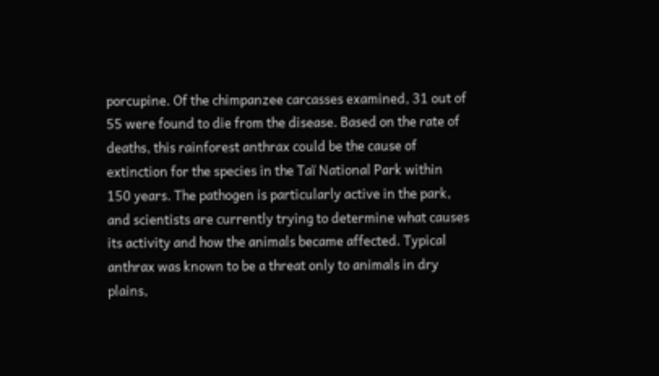porcupine. Of the chimpanzee carcasses examined, 31 out of 55 were found to die from the disease. Based on the rate of deaths, this rainforest anthrax could be the cause of extinction for the species in the Taï National Park within 150 years. The pathogen is particularly active in the park, and scientists are currently trying to determine what causes its activity and how the animals became affected. Typical anthrax was known to be a threat only to animals in dry plains,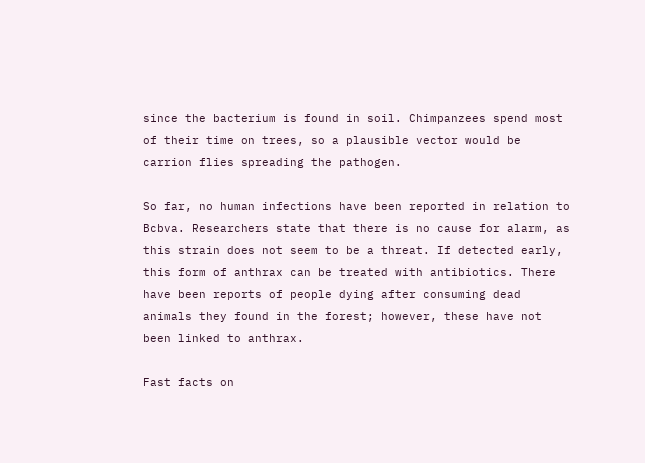since the bacterium is found in soil. Chimpanzees spend most of their time on trees, so a plausible vector would be carrion flies spreading the pathogen.

So far, no human infections have been reported in relation to Bcbva. Researchers state that there is no cause for alarm, as this strain does not seem to be a threat. If detected early, this form of anthrax can be treated with antibiotics. There have been reports of people dying after consuming dead animals they found in the forest; however, these have not been linked to anthrax.

Fast facts on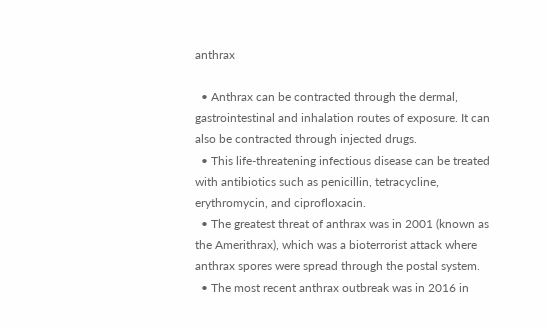anthrax

  • Anthrax can be contracted through the dermal, gastrointestinal and inhalation routes of exposure. It can also be contracted through injected drugs.
  • This life-threatening infectious disease can be treated with antibiotics such as penicillin, tetracycline, erythromycin, and ciprofloxacin.
  • The greatest threat of anthrax was in 2001 (known as the Amerithrax), which was a bioterrorist attack where anthrax spores were spread through the postal system.
  • The most recent anthrax outbreak was in 2016 in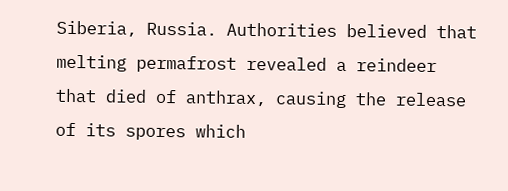Siberia, Russia. Authorities believed that melting permafrost revealed a reindeer that died of anthrax, causing the release of its spores which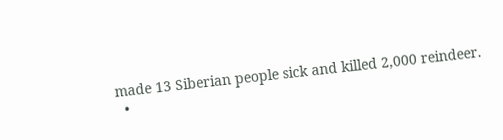made 13 Siberian people sick and killed 2,000 reindeer.
  •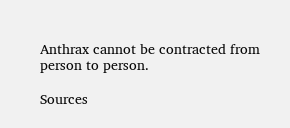Anthrax cannot be contracted from person to person.

Sources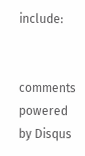include:


comments powered by Disqus